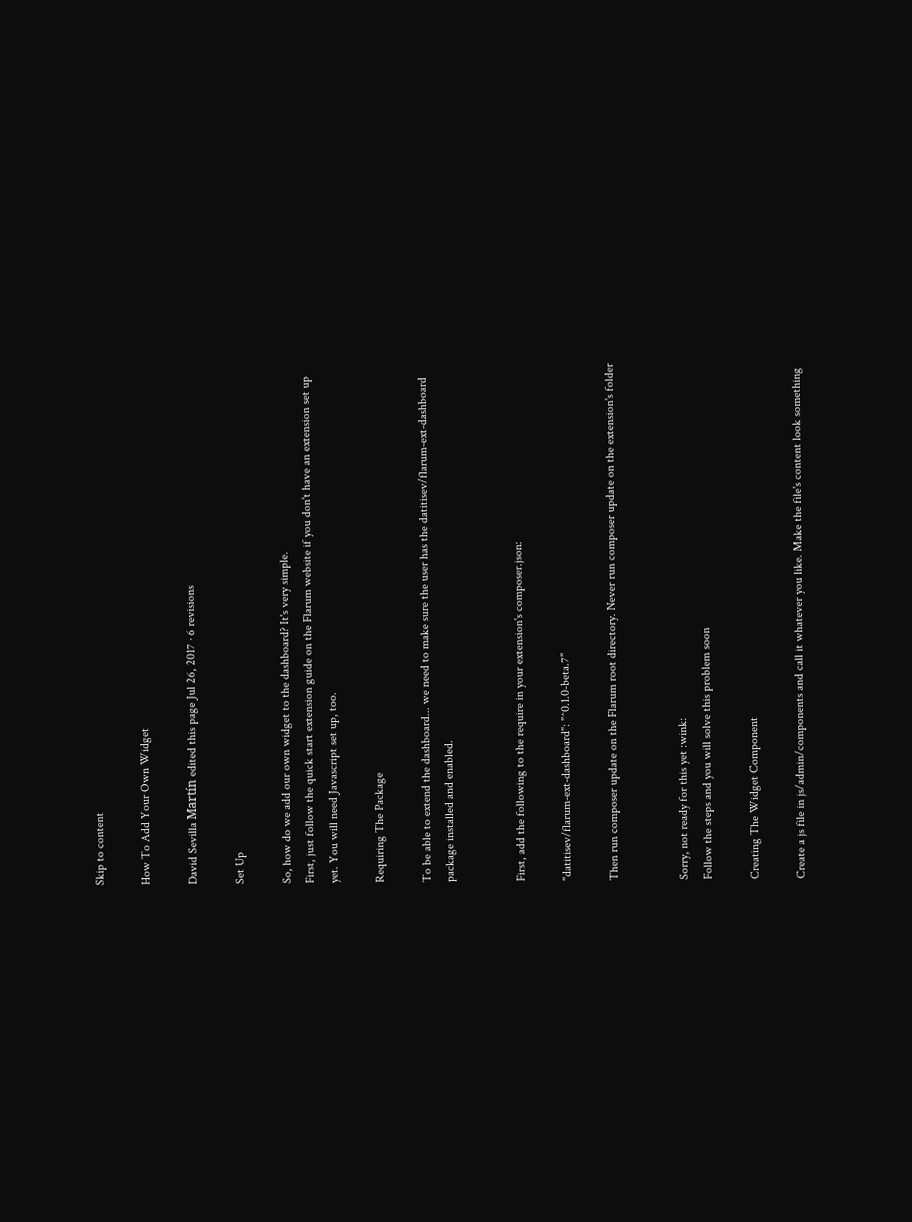Skip to content

How To Add Your Own Widget

David Sevilla Martín edited this page Jul 26, 2017 · 6 revisions

Set Up

So, how do we add our own widget to the dashboard? It's very simple.
First, just follow the quick start extension guide on the Flarum website if you don't have an extension set up yet. You will need Javascript set up, too.

Requiring The Package

To be able to extend the dashboard... we need to make sure the user has the datitisev/flarum-ext-dashboard package installed and enabled.


First, add the following to the require in your extension's composer.json:

"datitisev/flarum-ext-dashboard": "^0.1.0-beta.7"

Then run composer update on the Flarum root directory. Never run composer update on the extension's folder


Sorry, not ready for this yet :wink:
Follow the steps and you will solve this problem soon

Creating The Widget Component

Create a js file in js/admin/components and call it whatever you like. Make the file's content look something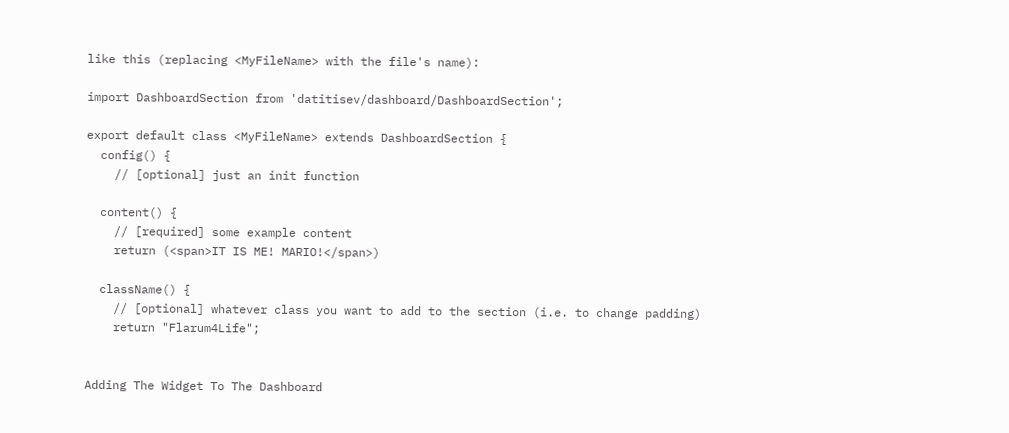like this (replacing <MyFileName> with the file's name):

import DashboardSection from 'datitisev/dashboard/DashboardSection';

export default class <MyFileName> extends DashboardSection {
  config() {
    // [optional] just an init function

  content() {
    // [required] some example content
    return (<span>IT IS ME! MARIO!</span>)

  className() {
    // [optional] whatever class you want to add to the section (i.e. to change padding)
    return "Flarum4Life";


Adding The Widget To The Dashboard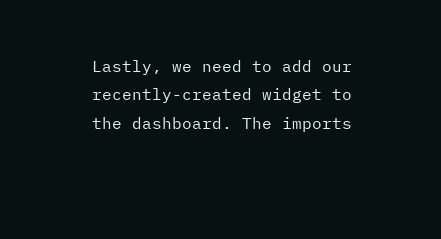Lastly, we need to add our recently-created widget to the dashboard. The imports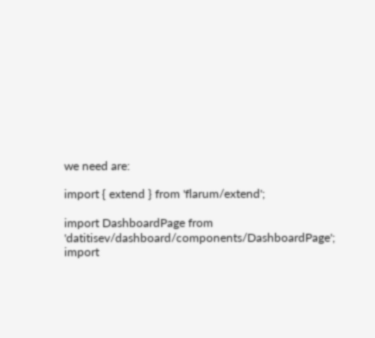we need are:

import { extend } from 'flarum/extend';

import DashboardPage from 'datitisev/dashboard/components/DashboardPage';
import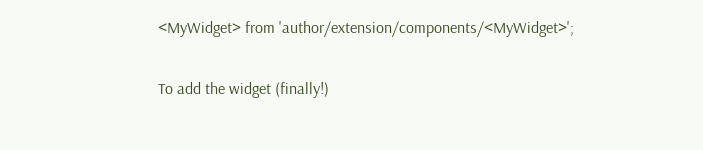<MyWidget> from 'author/extension/components/<MyWidget>';

To add the widget (finally!)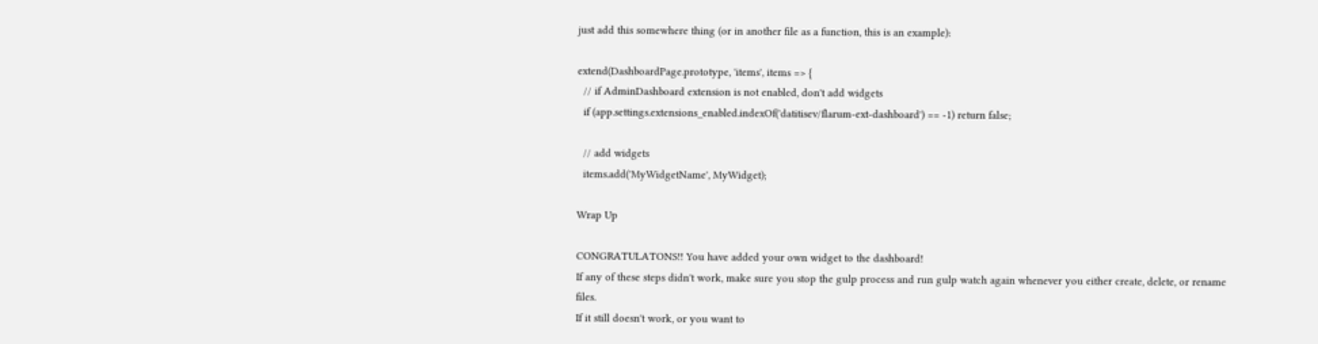just add this somewhere thing (or in another file as a function, this is an example):

extend(DashboardPage.prototype, 'items', items => {
  // if AdminDashboard extension is not enabled, don't add widgets
  if (app.settings.extensions_enabled.indexOf('datitisev/flarum-ext-dashboard') == -1) return false;

  // add widgets
  items.add('MyWidgetName', MyWidget);

Wrap Up

CONGRATULATONS!! You have added your own widget to the dashboard!
If any of these steps didn't work, make sure you stop the gulp process and run gulp watch again whenever you either create, delete, or rename files.
If it still doesn't work, or you want to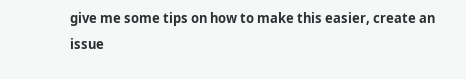give me some tips on how to make this easier, create an issue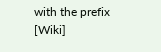with the prefix [Wiki]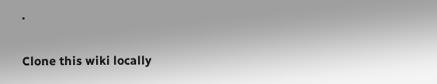.

Clone this wiki locally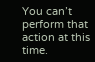You can’t perform that action at this time.